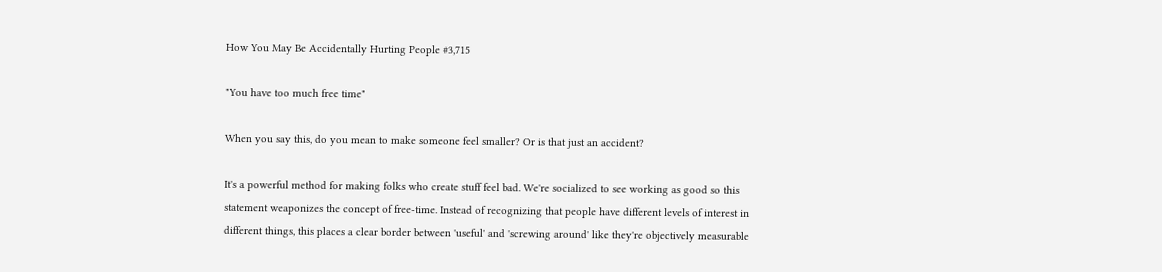How You May Be Accidentally Hurting People #3,715

"You have too much free time"

When you say this, do you mean to make someone feel smaller? Or is that just an accident?

It's a powerful method for making folks who create stuff feel bad. We're socialized to see working as good so this statement weaponizes the concept of free-time. Instead of recognizing that people have different levels of interest in different things, this places a clear border between 'useful' and 'screwing around' like they're objectively measurable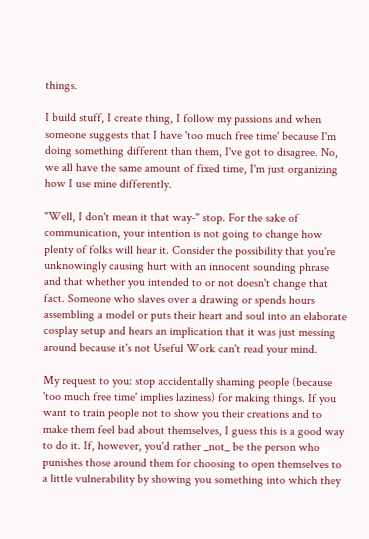things.

I build stuff, I create thing, I follow my passions and when someone suggests that I have 'too much free time' because I'm doing something different than them, I've got to disagree. No, we all have the same amount of fixed time, I'm just organizing how I use mine differently.

"Well, I don't mean it that way-" stop. For the sake of communication, your intention is not going to change how plenty of folks will hear it. Consider the possibility that you're unknowingly causing hurt with an innocent sounding phrase and that whether you intended to or not doesn't change that fact. Someone who slaves over a drawing or spends hours assembling a model or puts their heart and soul into an elaborate cosplay setup and hears an implication that it was just messing around because it's not Useful Work can't read your mind.

My request to you: stop accidentally shaming people (because 'too much free time' implies laziness) for making things. If you want to train people not to show you their creations and to make them feel bad about themselves, I guess this is a good way to do it. If, however, you'd rather _not_ be the person who punishes those around them for choosing to open themselves to a little vulnerability by showing you something into which they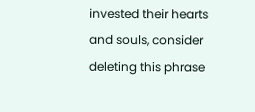invested their hearts and souls, consider deleting this phrase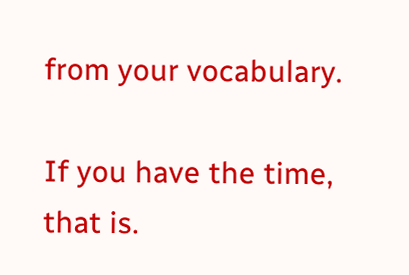from your vocabulary.

If you have the time, that is.